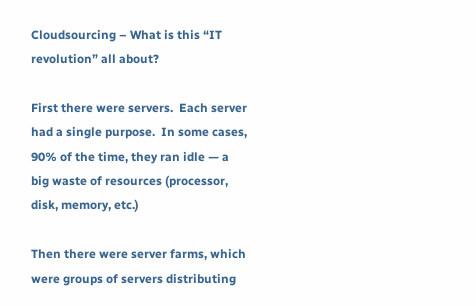Cloudsourcing – What is this “IT revolution” all about?

First there were servers.  Each server had a single purpose.  In some cases, 90% of the time, they ran idle — a big waste of resources (processor, disk, memory, etc.)

Then there were server farms, which were groups of servers distributing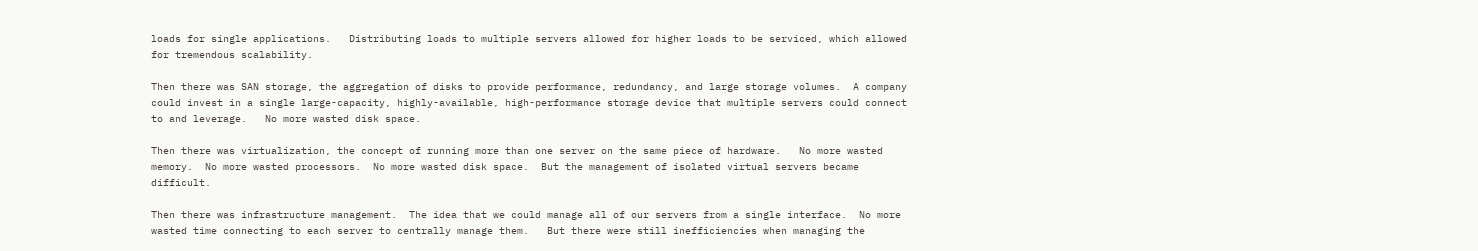loads for single applications.   Distributing loads to multiple servers allowed for higher loads to be serviced, which allowed for tremendous scalability.

Then there was SAN storage, the aggregation of disks to provide performance, redundancy, and large storage volumes.  A company could invest in a single large-capacity, highly-available, high-performance storage device that multiple servers could connect to and leverage.   No more wasted disk space.

Then there was virtualization, the concept of running more than one server on the same piece of hardware.   No more wasted memory.  No more wasted processors.  No more wasted disk space.  But the management of isolated virtual servers became difficult.

Then there was infrastructure management.  The idea that we could manage all of our servers from a single interface.  No more wasted time connecting to each server to centrally manage them.   But there were still inefficiencies when managing the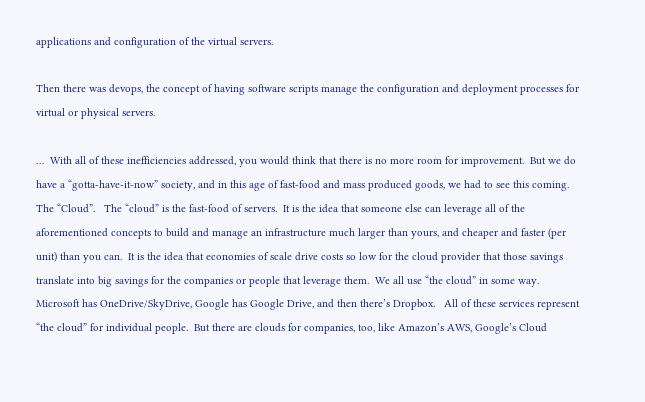applications and configuration of the virtual servers.

Then there was devops, the concept of having software scripts manage the configuration and deployment processes for virtual or physical servers.

…  With all of these inefficiencies addressed, you would think that there is no more room for improvement.  But we do have a “gotta-have-it-now” society, and in this age of fast-food and mass produced goods, we had to see this coming.  The “Cloud”.   The “cloud” is the fast-food of servers.  It is the idea that someone else can leverage all of the aforementioned concepts to build and manage an infrastructure much larger than yours, and cheaper and faster (per unit) than you can.  It is the idea that economies of scale drive costs so low for the cloud provider that those savings translate into big savings for the companies or people that leverage them.  We all use “the cloud” in some way.   Microsoft has OneDrive/SkyDrive, Google has Google Drive, and then there’s Dropbox.   All of these services represent “the cloud” for individual people.  But there are clouds for companies, too, like Amazon’s AWS, Google’s Cloud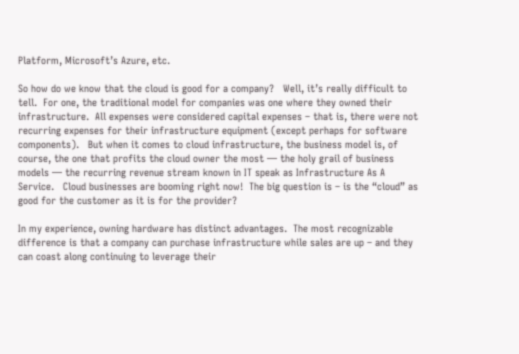Platform, Microsoft’s Azure, etc.

So how do we know that the cloud is good for a company?   Well, it’s really difficult to tell.  For one, the traditional model for companies was one where they owned their infrastructure.  All expenses were considered capital expenses – that is, there were not recurring expenses for their infrastructure equipment (except perhaps for software components).   But when it comes to cloud infrastructure, the business model is, of course, the one that profits the cloud owner the most — the holy grail of business models — the recurring revenue stream known in IT speak as Infrastructure As A Service.   Cloud businesses are booming right now!  The big question is – is the “cloud” as good for the customer as it is for the provider?

In my experience, owning hardware has distinct advantages.  The most recognizable difference is that a company can purchase infrastructure while sales are up – and they can coast along continuing to leverage their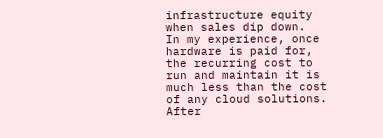infrastructure equity when sales dip down.   In my experience, once hardware is paid for, the recurring cost to run and maintain it is much less than the cost of any cloud solutions.  After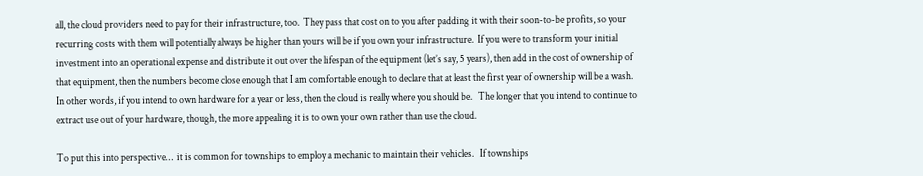all, the cloud providers need to pay for their infrastructure, too.  They pass that cost on to you after padding it with their soon-to-be profits, so your recurring costs with them will potentially always be higher than yours will be if you own your infrastructure.  If you were to transform your initial investment into an operational expense and distribute it out over the lifespan of the equipment (let’s say, 5 years), then add in the cost of ownership of that equipment, then the numbers become close enough that I am comfortable enough to declare that at least the first year of ownership will be a wash.  In other words, if you intend to own hardware for a year or less, then the cloud is really where you should be.   The longer that you intend to continue to extract use out of your hardware, though, the more appealing it is to own your own rather than use the cloud.

To put this into perspective…  it is common for townships to employ a mechanic to maintain their vehicles.   If townships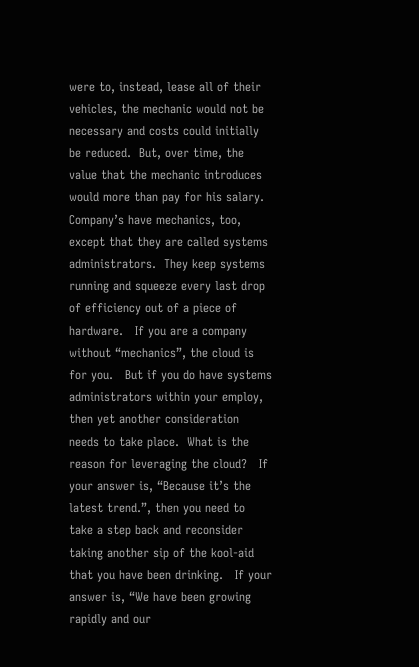were to, instead, lease all of their vehicles, the mechanic would not be necessary and costs could initially be reduced.  But, over time, the value that the mechanic introduces would more than pay for his salary.   Company’s have mechanics, too, except that they are called systems administrators.  They keep systems running and squeeze every last drop of efficiency out of a piece of hardware.   If you are a company without “mechanics”, the cloud is for you.   But if you do have systems administrators within your employ, then yet another consideration needs to take place.  What is the reason for leveraging the cloud?   If your answer is, “Because it’s the latest trend.”, then you need to take a step back and reconsider taking another sip of the kool-aid that you have been drinking.   If your answer is, “We have been growing rapidly and our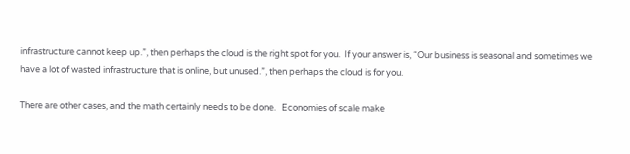infrastructure cannot keep up.”, then perhaps the cloud is the right spot for you.  If your answer is, “Our business is seasonal and sometimes we have a lot of wasted infrastructure that is online, but unused.”, then perhaps the cloud is for you.

There are other cases, and the math certainly needs to be done.   Economies of scale make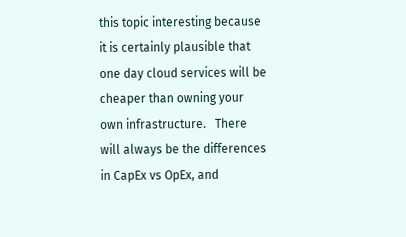this topic interesting because it is certainly plausible that one day cloud services will be cheaper than owning your own infrastructure.   There will always be the differences in CapEx vs OpEx, and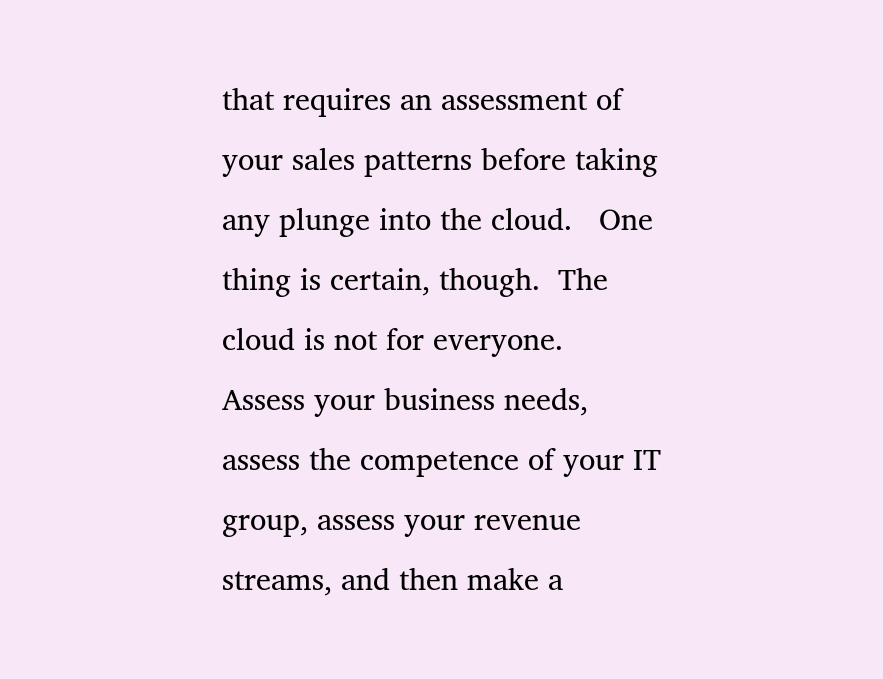that requires an assessment of your sales patterns before taking any plunge into the cloud.   One thing is certain, though.  The cloud is not for everyone.  Assess your business needs, assess the competence of your IT group, assess your revenue streams, and then make a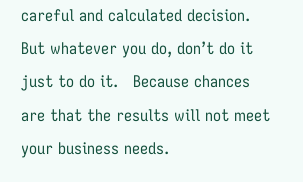careful and calculated decision.   But whatever you do, don’t do it just to do it.   Because chances are that the results will not meet your business needs.